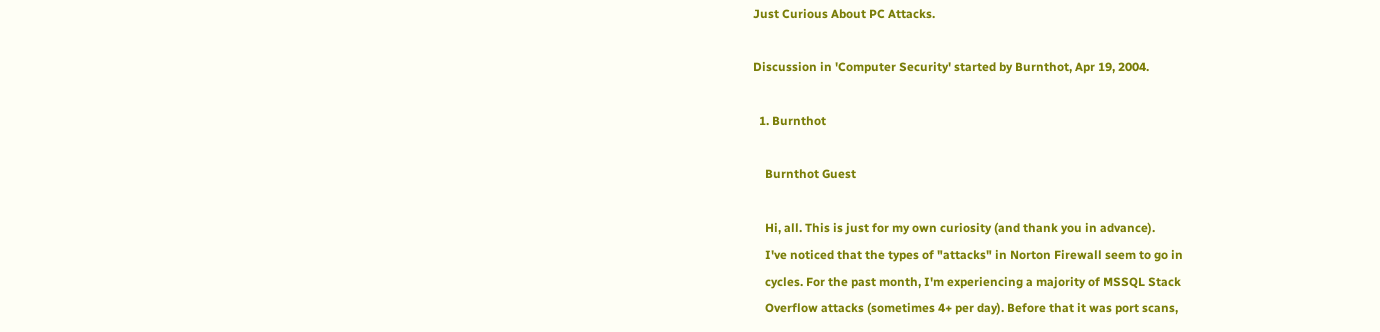Just Curious About PC Attacks.

Discussion in 'Computer Security' started by Burnthot, Apr 19, 2004.

  1. Burnthot

    Burnthot Guest

    Hi, all. This is just for my own curiosity (and thank you in advance).
    I've noticed that the types of "attacks" in Norton Firewall seem to go in
    cycles. For the past month, I'm experiencing a majority of MSSQL Stack
    Overflow attacks (sometimes 4+ per day). Before that it was port scans,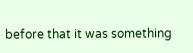before that it was something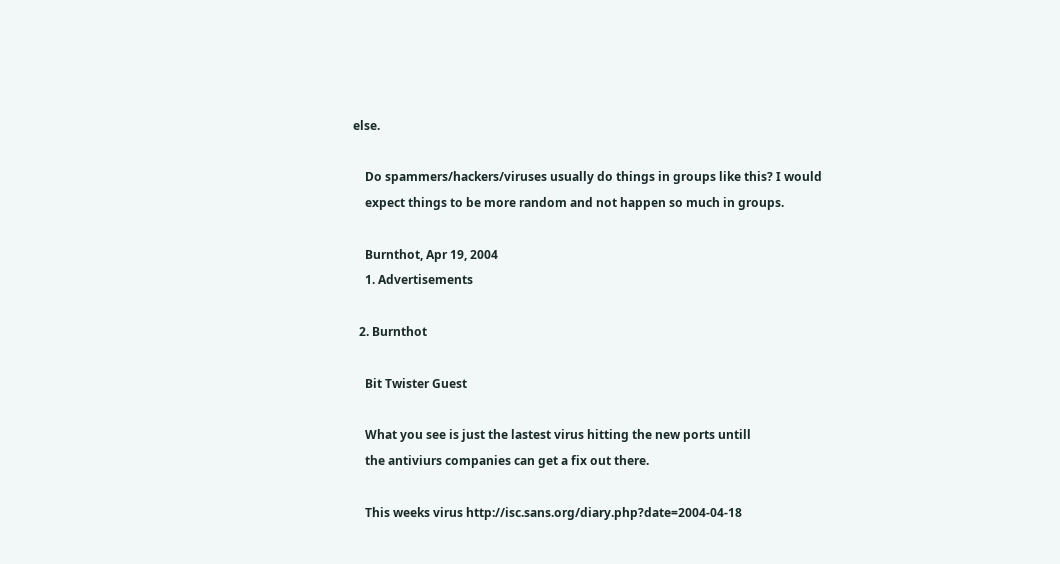else.

    Do spammers/hackers/viruses usually do things in groups like this? I would
    expect things to be more random and not happen so much in groups.

    Burnthot, Apr 19, 2004
    1. Advertisements

  2. Burnthot

    Bit Twister Guest

    What you see is just the lastest virus hitting the new ports untill
    the antiviurs companies can get a fix out there.

    This weeks virus http://isc.sans.org/diary.php?date=2004-04-18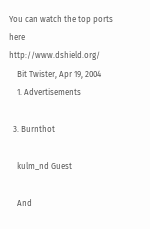You can watch the top ports here http://www.dshield.org/
    Bit Twister, Apr 19, 2004
    1. Advertisements

  3. Burnthot

    kulm_nd Guest

    And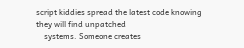script kiddies spread the latest code knowing they will find unpatched
    systems. Someone creates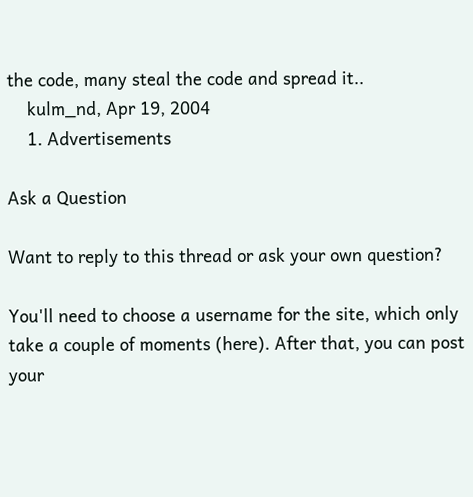the code, many steal the code and spread it..
    kulm_nd, Apr 19, 2004
    1. Advertisements

Ask a Question

Want to reply to this thread or ask your own question?

You'll need to choose a username for the site, which only take a couple of moments (here). After that, you can post your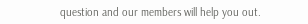question and our members will help you out.